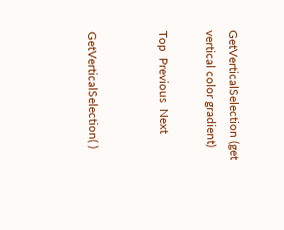GetVerticalSelection (get vertical color gradient)

Top  Previous  Next


GetVerticalSelection( )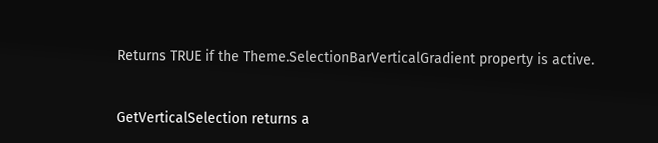Returns TRUE if the Theme.SelectionBarVerticalGradient property is active.


GetVerticalSelection returns a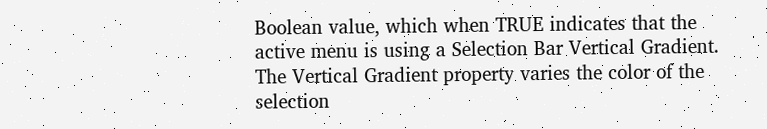Boolean value, which when TRUE indicates that the active menu is using a Selection Bar Vertical Gradient. The Vertical Gradient property varies the color of the selection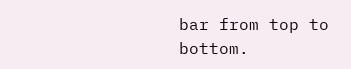bar from top to bottom.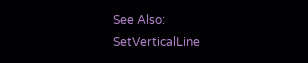See Also: SetVerticalLine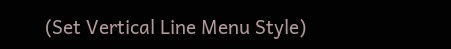(Set Vertical Line Menu Style)